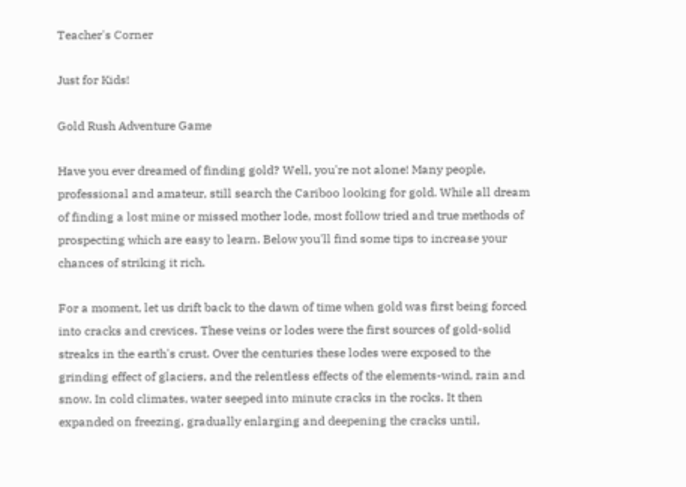Teacher's Corner

Just for Kids!

Gold Rush Adventure Game

Have you ever dreamed of finding gold? Well, you're not alone! Many people, professional and amateur, still search the Cariboo looking for gold. While all dream of finding a lost mine or missed mother lode, most follow tried and true methods of prospecting which are easy to learn. Below you'll find some tips to increase your chances of striking it rich.

For a moment, let us drift back to the dawn of time when gold was first being forced into cracks and crevices. These veins or lodes were the first sources of gold-solid streaks in the earth's crust. Over the centuries these lodes were exposed to the grinding effect of glaciers, and the relentless effects of the elements-wind, rain and snow. In cold climates, water seeped into minute cracks in the rocks. It then expanded on freezing, gradually enlarging and deepening the cracks until,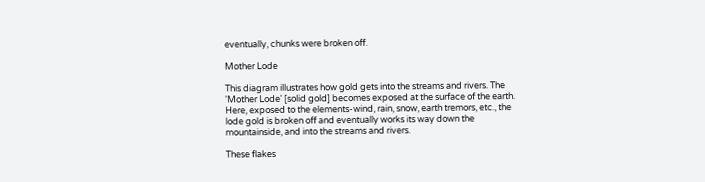eventually, chunks were broken off.

Mother Lode

This diagram illustrates how gold gets into the streams and rivers. The 'Mother Lode' [solid gold] becomes exposed at the surface of the earth. Here, exposed to the elements-wind, rain, snow, earth tremors, etc., the lode gold is broken off and eventually works its way down the mountainside, and into the streams and rivers.

These flakes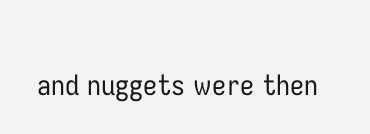and nuggets were then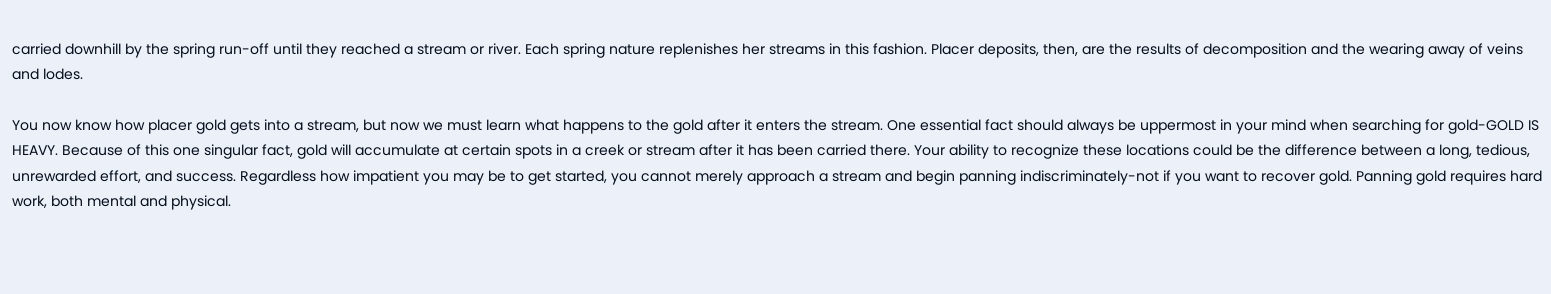carried downhill by the spring run-off until they reached a stream or river. Each spring nature replenishes her streams in this fashion. Placer deposits, then, are the results of decomposition and the wearing away of veins and lodes.

You now know how placer gold gets into a stream, but now we must learn what happens to the gold after it enters the stream. One essential fact should always be uppermost in your mind when searching for gold-GOLD IS HEAVY. Because of this one singular fact, gold will accumulate at certain spots in a creek or stream after it has been carried there. Your ability to recognize these locations could be the difference between a long, tedious, unrewarded effort, and success. Regardless how impatient you may be to get started, you cannot merely approach a stream and begin panning indiscriminately-not if you want to recover gold. Panning gold requires hard work, both mental and physical.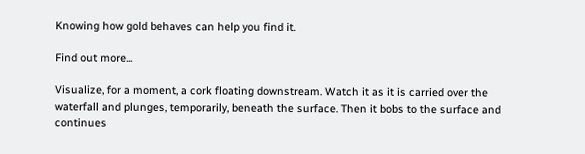Knowing how gold behaves can help you find it.

Find out more...

Visualize, for a moment, a cork floating downstream. Watch it as it is carried over the waterfall and plunges, temporarily, beneath the surface. Then it bobs to the surface and continues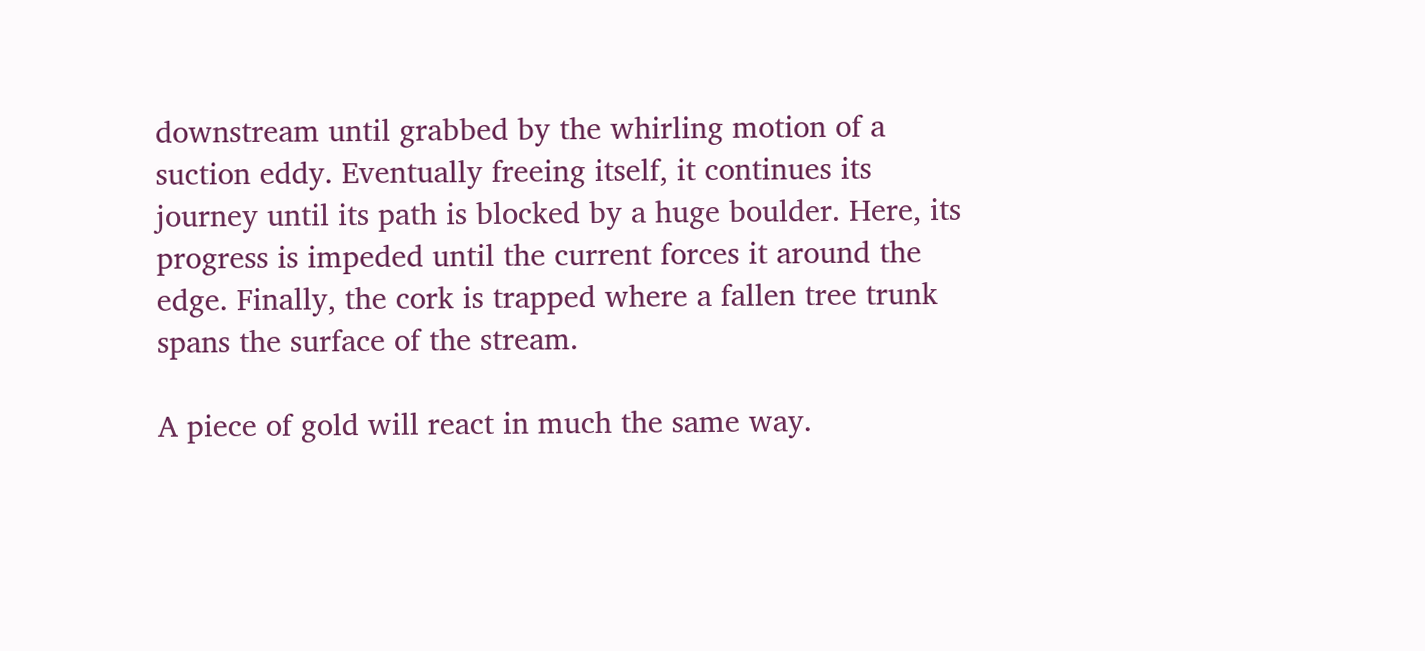downstream until grabbed by the whirling motion of a suction eddy. Eventually freeing itself, it continues its journey until its path is blocked by a huge boulder. Here, its progress is impeded until the current forces it around the edge. Finally, the cork is trapped where a fallen tree trunk spans the surface of the stream.

A piece of gold will react in much the same way.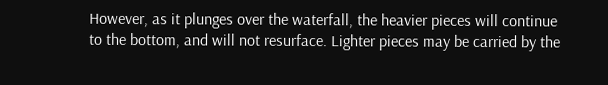However, as it plunges over the waterfall, the heavier pieces will continue to the bottom, and will not resurface. Lighter pieces may be carried by the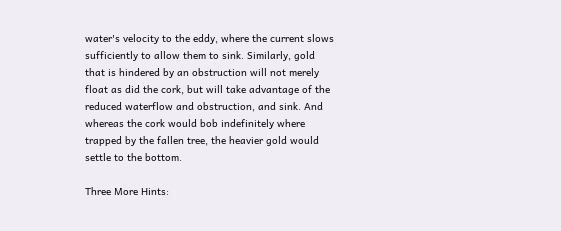water's velocity to the eddy, where the current slows sufficiently to allow them to sink. Similarly, gold that is hindered by an obstruction will not merely float as did the cork, but will take advantage of the reduced waterflow and obstruction, and sink. And whereas the cork would bob indefinitely where trapped by the fallen tree, the heavier gold would settle to the bottom.

Three More Hints: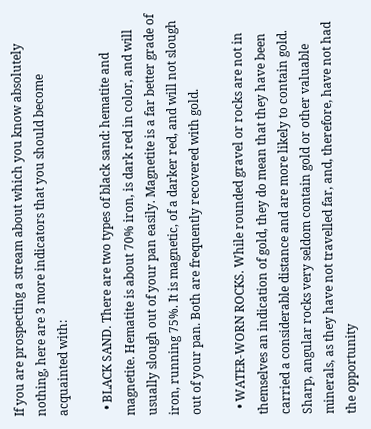If you are prospecting a stream about which you know absolutely nothing, here are 3 more indicators that you should become acquainted with:

  • BLACK SAND. There are two types of black sand: hematite and magnetite. Hematite is about 70% iron, is dark red in color, and will usually slough out of your pan easily. Magnetite is a far better grade of iron, running 75%. It is magnetic, of a darker red, and will not slough out of your pan. Both are frequently recovered with gold.

  • WATER-WORN ROCKS. While rounded gravel or rocks are not in themselves an indication of gold, they do mean that they have been carried a considerable distance and are more likely to contain gold. Sharp, angular rocks very seldom contain gold or other valuable minerals, as they have not travelled far, and, therefore, have not had the opportunity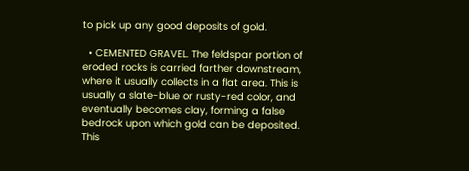to pick up any good deposits of gold.

  • CEMENTED GRAVEL. The feldspar portion of eroded rocks is carried farther downstream, where it usually collects in a flat area. This is usually a slate-blue or rusty-red color, and eventually becomes clay, forming a false bedrock upon which gold can be deposited. This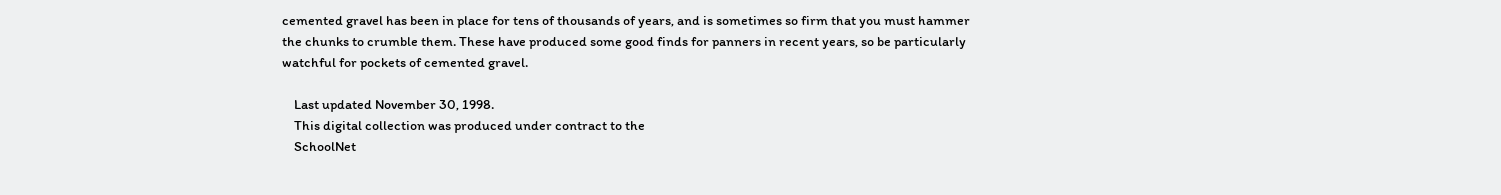cemented gravel has been in place for tens of thousands of years, and is sometimes so firm that you must hammer the chunks to crumble them. These have produced some good finds for panners in recent years, so be particularly watchful for pockets of cemented gravel.

    Last updated November 30, 1998.
    This digital collection was produced under contract to the
    SchoolNet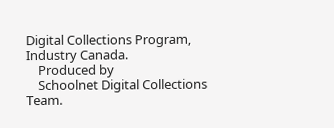Digital Collections Program, Industry Canada.
    Produced by
    Schoolnet Digital Collections Team.